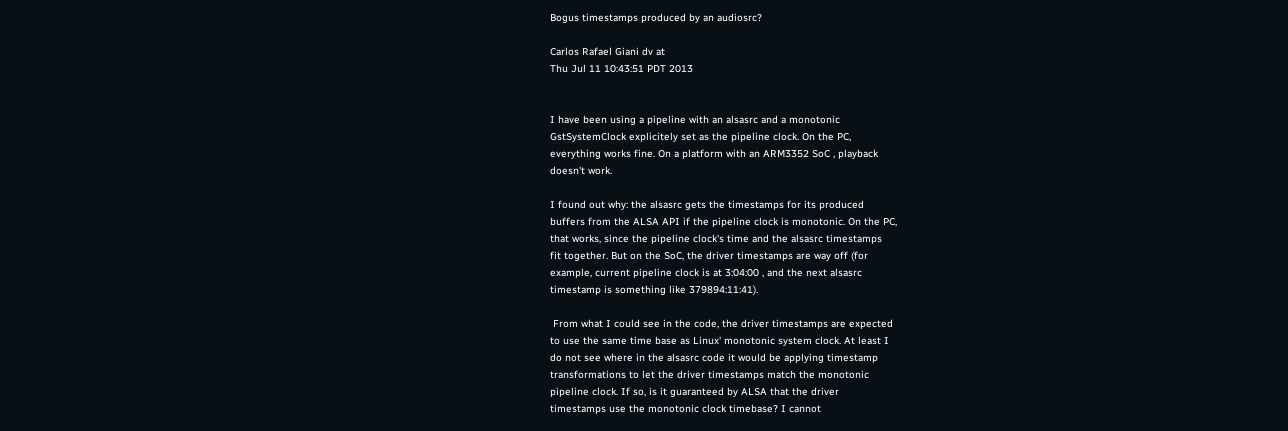Bogus timestamps produced by an audiosrc?

Carlos Rafael Giani dv at
Thu Jul 11 10:43:51 PDT 2013


I have been using a pipeline with an alsasrc and a monotonic
GstSystemClock explicitely set as the pipeline clock. On the PC,
everything works fine. On a platform with an ARM3352 SoC , playback
doesn't work.

I found out why: the alsasrc gets the timestamps for its produced
buffers from the ALSA API if the pipeline clock is monotonic. On the PC,
that works, since the pipeline clock's time and the alsasrc timestamps
fit together. But on the SoC, the driver timestamps are way off (for
example, current pipeline clock is at 3:04:00 , and the next alsasrc
timestamp is something like 379894:11:41).

 From what I could see in the code, the driver timestamps are expected
to use the same time base as Linux' monotonic system clock. At least I
do not see where in the alsasrc code it would be applying timestamp
transformations to let the driver timestamps match the monotonic
pipeline clock. If so, is it guaranteed by ALSA that the driver
timestamps use the monotonic clock timebase? I cannot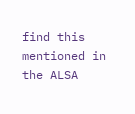find this
mentioned in the ALSA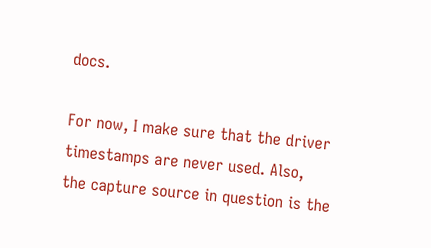docs.

For now, I make sure that the driver timestamps are never used. Also,
the capture source in question is the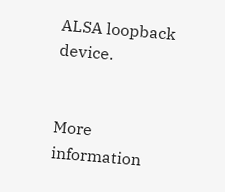ALSA loopback device.


More information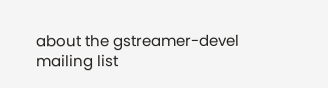about the gstreamer-devel mailing list